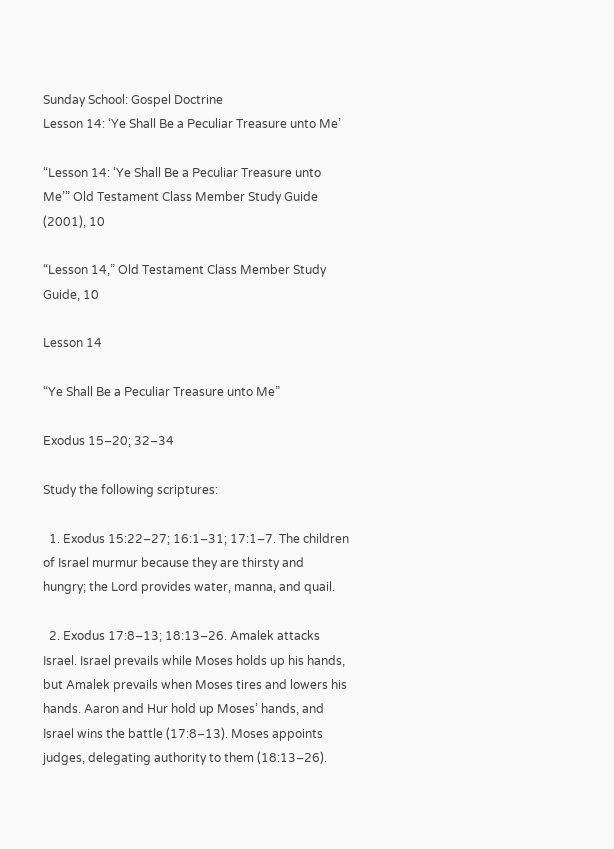Sunday School: Gospel Doctrine
Lesson 14: ‘Ye Shall Be a Peculiar Treasure unto Me’

“Lesson 14: ‘Ye Shall Be a Peculiar Treasure unto Me’” Old Testament Class Member Study Guide (2001), 10

“Lesson 14,” Old Testament Class Member Study Guide, 10

Lesson 14

“Ye Shall Be a Peculiar Treasure unto Me”

Exodus 15–20; 32–34

Study the following scriptures:

  1. Exodus 15:22–27; 16:1–31; 17:1–7. The children of Israel murmur because they are thirsty and hungry; the Lord provides water, manna, and quail.

  2. Exodus 17:8–13; 18:13–26. Amalek attacks Israel. Israel prevails while Moses holds up his hands, but Amalek prevails when Moses tires and lowers his hands. Aaron and Hur hold up Moses’ hands, and Israel wins the battle (17:8–13). Moses appoints judges, delegating authority to them (18:13–26).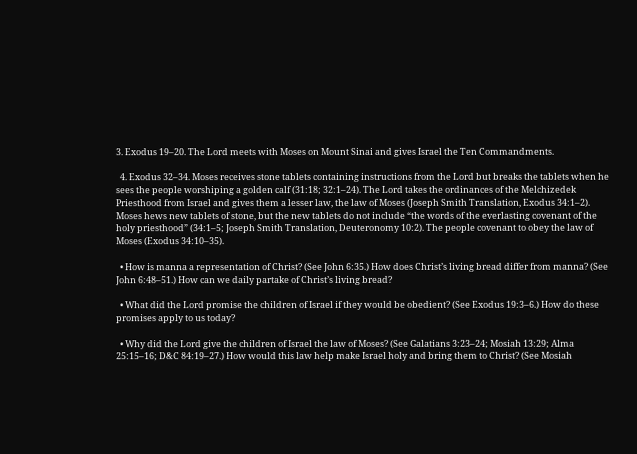3. Exodus 19–20. The Lord meets with Moses on Mount Sinai and gives Israel the Ten Commandments.

  4. Exodus 32–34. Moses receives stone tablets containing instructions from the Lord but breaks the tablets when he sees the people worshiping a golden calf (31:18; 32:1–24). The Lord takes the ordinances of the Melchizedek Priesthood from Israel and gives them a lesser law, the law of Moses (Joseph Smith Translation, Exodus 34:1–2). Moses hews new tablets of stone, but the new tablets do not include “the words of the everlasting covenant of the holy priesthood” (34:1–5; Joseph Smith Translation, Deuteronomy 10:2). The people covenant to obey the law of Moses (Exodus 34:10–35).

  • How is manna a representation of Christ? (See John 6:35.) How does Christ’s living bread differ from manna? (See John 6:48–51.) How can we daily partake of Christ’s living bread?

  • What did the Lord promise the children of Israel if they would be obedient? (See Exodus 19:3–6.) How do these promises apply to us today?

  • Why did the Lord give the children of Israel the law of Moses? (See Galatians 3:23–24; Mosiah 13:29; Alma 25:15–16; D&C 84:19–27.) How would this law help make Israel holy and bring them to Christ? (See Mosiah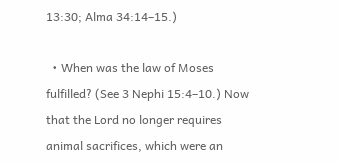13:30; Alma 34:14–15.)

  • When was the law of Moses fulfilled? (See 3 Nephi 15:4–10.) Now that the Lord no longer requires animal sacrifices, which were an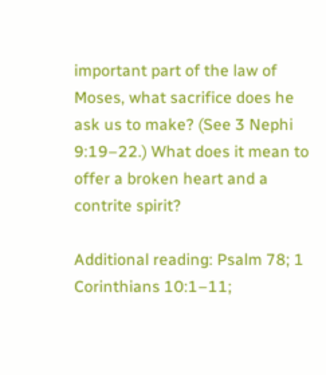important part of the law of Moses, what sacrifice does he ask us to make? (See 3 Nephi 9:19–22.) What does it mean to offer a broken heart and a contrite spirit?

Additional reading: Psalm 78; 1 Corinthians 10:1–11;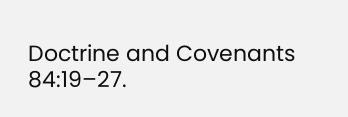Doctrine and Covenants 84:19–27.